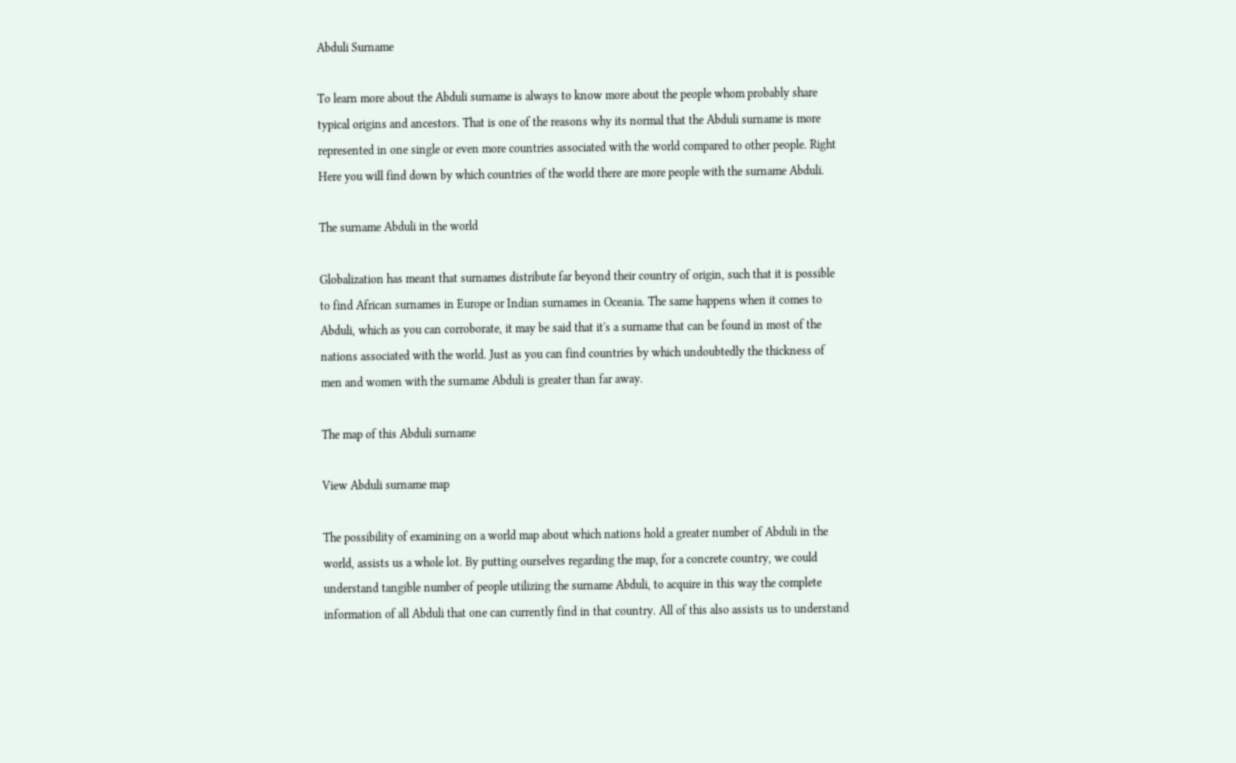Abduli Surname

To learn more about the Abduli surname is always to know more about the people whom probably share typical origins and ancestors. That is one of the reasons why its normal that the Abduli surname is more represented in one single or even more countries associated with the world compared to other people. Right Here you will find down by which countries of the world there are more people with the surname Abduli.

The surname Abduli in the world

Globalization has meant that surnames distribute far beyond their country of origin, such that it is possible to find African surnames in Europe or Indian surnames in Oceania. The same happens when it comes to Abduli, which as you can corroborate, it may be said that it's a surname that can be found in most of the nations associated with the world. Just as you can find countries by which undoubtedly the thickness of men and women with the surname Abduli is greater than far away.

The map of this Abduli surname

View Abduli surname map

The possibility of examining on a world map about which nations hold a greater number of Abduli in the world, assists us a whole lot. By putting ourselves regarding the map, for a concrete country, we could understand tangible number of people utilizing the surname Abduli, to acquire in this way the complete information of all Abduli that one can currently find in that country. All of this also assists us to understand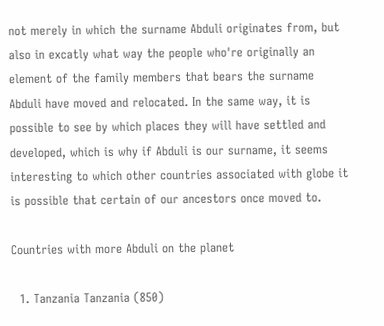not merely in which the surname Abduli originates from, but also in excatly what way the people who're originally an element of the family members that bears the surname Abduli have moved and relocated. In the same way, it is possible to see by which places they will have settled and developed, which is why if Abduli is our surname, it seems interesting to which other countries associated with globe it is possible that certain of our ancestors once moved to.

Countries with more Abduli on the planet

  1. Tanzania Tanzania (850)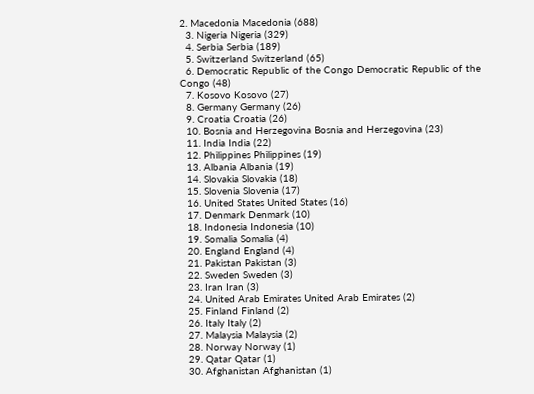2. Macedonia Macedonia (688)
  3. Nigeria Nigeria (329)
  4. Serbia Serbia (189)
  5. Switzerland Switzerland (65)
  6. Democratic Republic of the Congo Democratic Republic of the Congo (48)
  7. Kosovo Kosovo (27)
  8. Germany Germany (26)
  9. Croatia Croatia (26)
  10. Bosnia and Herzegovina Bosnia and Herzegovina (23)
  11. India India (22)
  12. Philippines Philippines (19)
  13. Albania Albania (19)
  14. Slovakia Slovakia (18)
  15. Slovenia Slovenia (17)
  16. United States United States (16)
  17. Denmark Denmark (10)
  18. Indonesia Indonesia (10)
  19. Somalia Somalia (4)
  20. England England (4)
  21. Pakistan Pakistan (3)
  22. Sweden Sweden (3)
  23. Iran Iran (3)
  24. United Arab Emirates United Arab Emirates (2)
  25. Finland Finland (2)
  26. Italy Italy (2)
  27. Malaysia Malaysia (2)
  28. Norway Norway (1)
  29. Qatar Qatar (1)
  30. Afghanistan Afghanistan (1)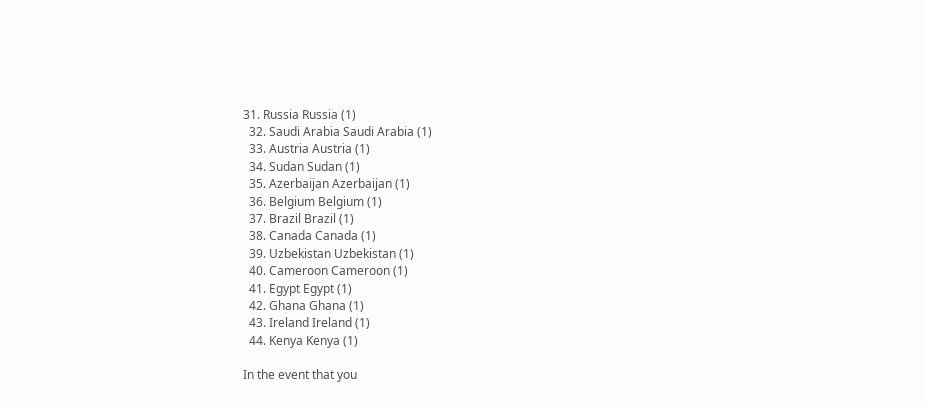31. Russia Russia (1)
  32. Saudi Arabia Saudi Arabia (1)
  33. Austria Austria (1)
  34. Sudan Sudan (1)
  35. Azerbaijan Azerbaijan (1)
  36. Belgium Belgium (1)
  37. Brazil Brazil (1)
  38. Canada Canada (1)
  39. Uzbekistan Uzbekistan (1)
  40. Cameroon Cameroon (1)
  41. Egypt Egypt (1)
  42. Ghana Ghana (1)
  43. Ireland Ireland (1)
  44. Kenya Kenya (1)

In the event that you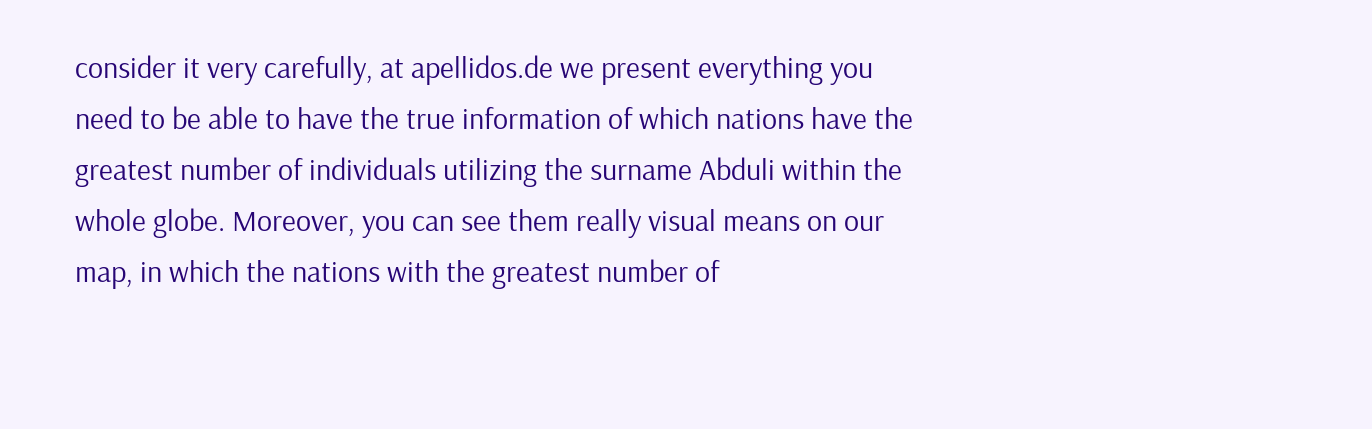consider it very carefully, at apellidos.de we present everything you need to be able to have the true information of which nations have the greatest number of individuals utilizing the surname Abduli within the whole globe. Moreover, you can see them really visual means on our map, in which the nations with the greatest number of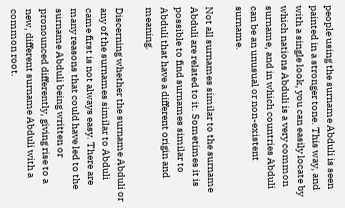people using the surname Abduli is seen painted in a stronger tone. This way, and with a single look, you can easily locate by which nations Abduli is a very common surname, and in which countries Abduli can be an unusual or non-existent surname.

Not all surnames similar to the surname Abduli are related to it. Sometimes it is possible to find surnames similar to Abduli that have a different origin and meaning.

Discerning whether the surname Abduli or any of the surnames similar to Abduli came first is not always easy. There are many reasons that could have led to the surname Abduli being written or pronounced differently, giving rise to a new, different surname Abduli with a common root.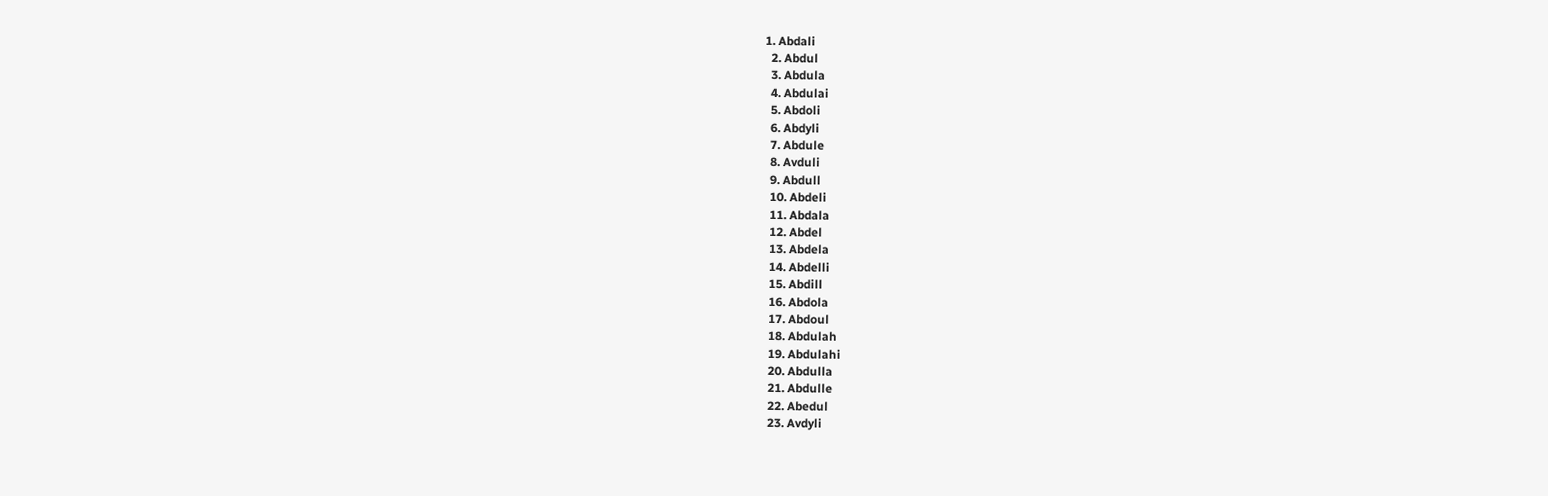1. Abdali
  2. Abdul
  3. Abdula
  4. Abdulai
  5. Abdoli
  6. Abdyli
  7. Abdule
  8. Avduli
  9. Abdull
  10. Abdeli
  11. Abdala
  12. Abdel
  13. Abdela
  14. Abdelli
  15. Abdill
  16. Abdola
  17. Abdoul
  18. Abdulah
  19. Abdulahi
  20. Abdulla
  21. Abdulle
  22. Abedul
  23. Avdyli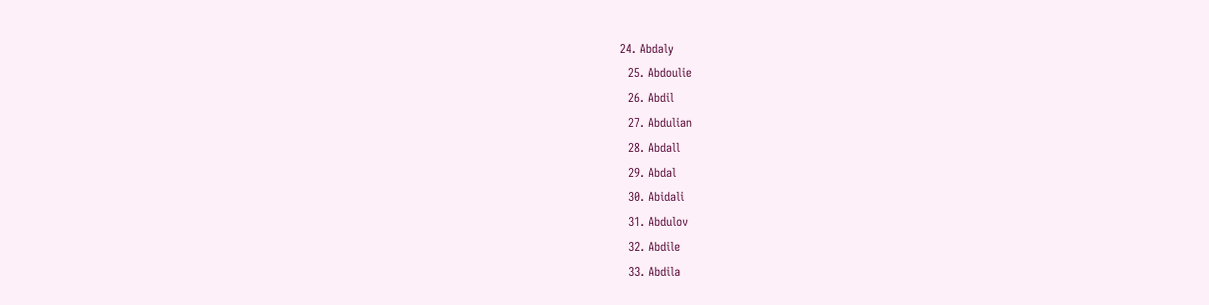24. Abdaly
  25. Abdoulie
  26. Abdil
  27. Abdulian
  28. Abdall
  29. Abdal
  30. Abidali
  31. Abdulov
  32. Abdile
  33. Abdila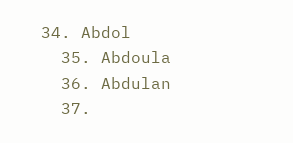34. Abdol
  35. Abdoula
  36. Abdulan
  37.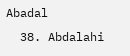Abadal
  38. Abdalahi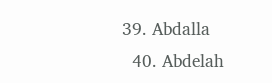39. Abdalla
  40. Abdelah